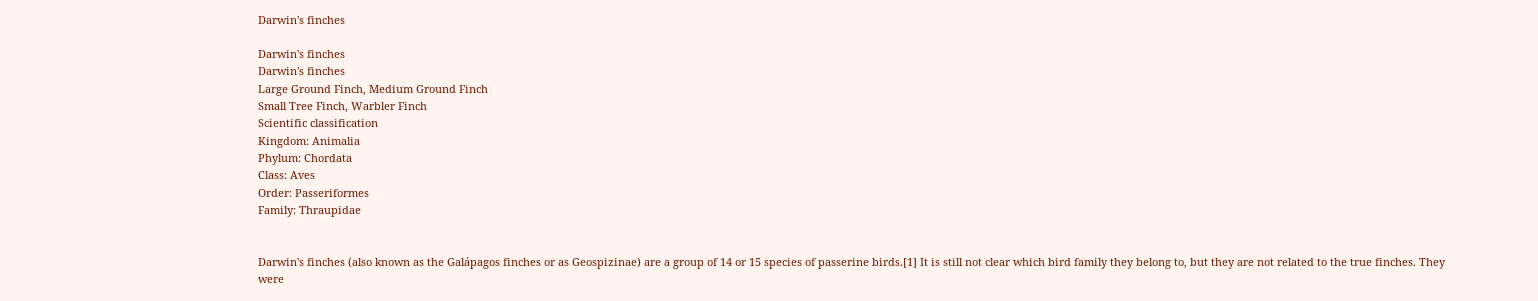Darwin's finches

Darwin's finches
Darwin's finches
Large Ground Finch, Medium Ground Finch
Small Tree Finch, Warbler Finch
Scientific classification
Kingdom: Animalia
Phylum: Chordata
Class: Aves
Order: Passeriformes
Family: Thraupidae


Darwin's finches (also known as the Galápagos finches or as Geospizinae) are a group of 14 or 15 species of passerine birds.[1] It is still not clear which bird family they belong to, but they are not related to the true finches. They were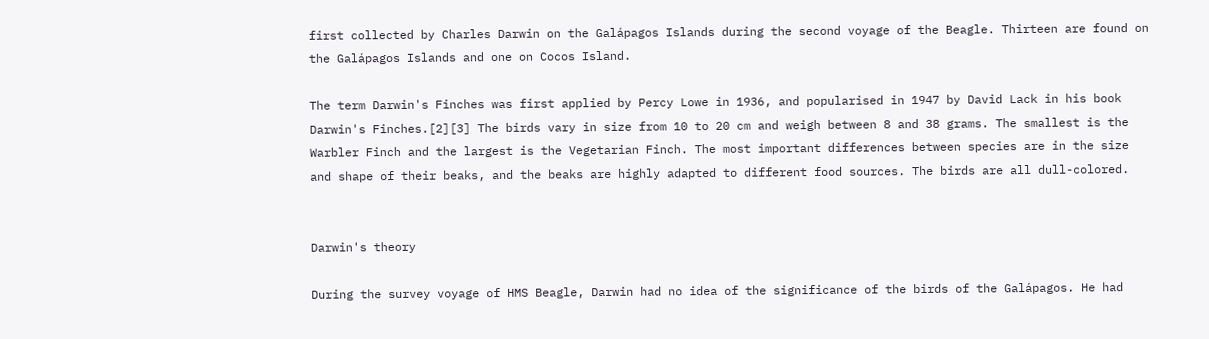first collected by Charles Darwin on the Galápagos Islands during the second voyage of the Beagle. Thirteen are found on the Galápagos Islands and one on Cocos Island.

The term Darwin's Finches was first applied by Percy Lowe in 1936, and popularised in 1947 by David Lack in his book Darwin's Finches.[2][3] The birds vary in size from 10 to 20 cm and weigh between 8 and 38 grams. The smallest is the Warbler Finch and the largest is the Vegetarian Finch. The most important differences between species are in the size and shape of their beaks, and the beaks are highly adapted to different food sources. The birds are all dull-colored.


Darwin's theory

During the survey voyage of HMS Beagle, Darwin had no idea of the significance of the birds of the Galápagos. He had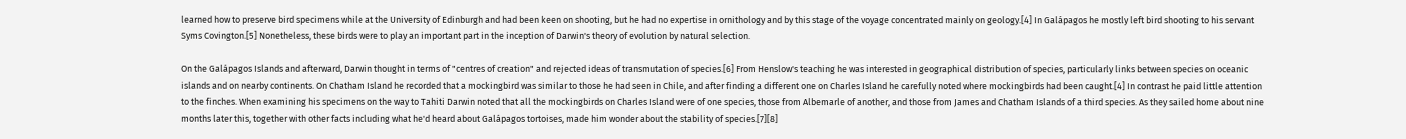learned how to preserve bird specimens while at the University of Edinburgh and had been keen on shooting, but he had no expertise in ornithology and by this stage of the voyage concentrated mainly on geology.[4] In Galápagos he mostly left bird shooting to his servant Syms Covington.[5] Nonetheless, these birds were to play an important part in the inception of Darwin's theory of evolution by natural selection.

On the Galápagos Islands and afterward, Darwin thought in terms of "centres of creation" and rejected ideas of transmutation of species.[6] From Henslow's teaching he was interested in geographical distribution of species, particularly links between species on oceanic islands and on nearby continents. On Chatham Island he recorded that a mockingbird was similar to those he had seen in Chile, and after finding a different one on Charles Island he carefully noted where mockingbirds had been caught.[4] In contrast he paid little attention to the finches. When examining his specimens on the way to Tahiti Darwin noted that all the mockingbirds on Charles Island were of one species, those from Albemarle of another, and those from James and Chatham Islands of a third species. As they sailed home about nine months later this, together with other facts including what he'd heard about Galápagos tortoises, made him wonder about the stability of species.[7][8]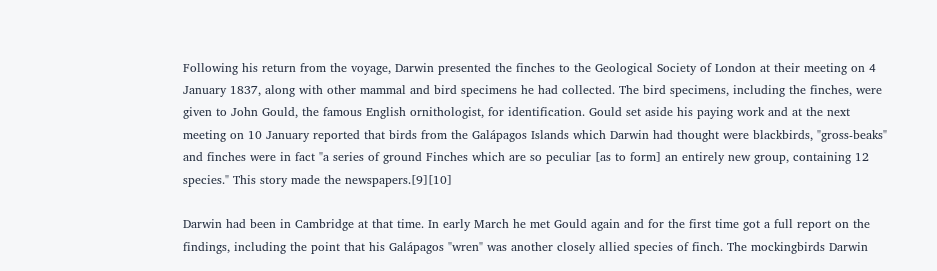Following his return from the voyage, Darwin presented the finches to the Geological Society of London at their meeting on 4 January 1837, along with other mammal and bird specimens he had collected. The bird specimens, including the finches, were given to John Gould, the famous English ornithologist, for identification. Gould set aside his paying work and at the next meeting on 10 January reported that birds from the Galápagos Islands which Darwin had thought were blackbirds, "gross-beaks" and finches were in fact "a series of ground Finches which are so peculiar [as to form] an entirely new group, containing 12 species." This story made the newspapers.[9][10]

Darwin had been in Cambridge at that time. In early March he met Gould again and for the first time got a full report on the findings, including the point that his Galápagos "wren" was another closely allied species of finch. The mockingbirds Darwin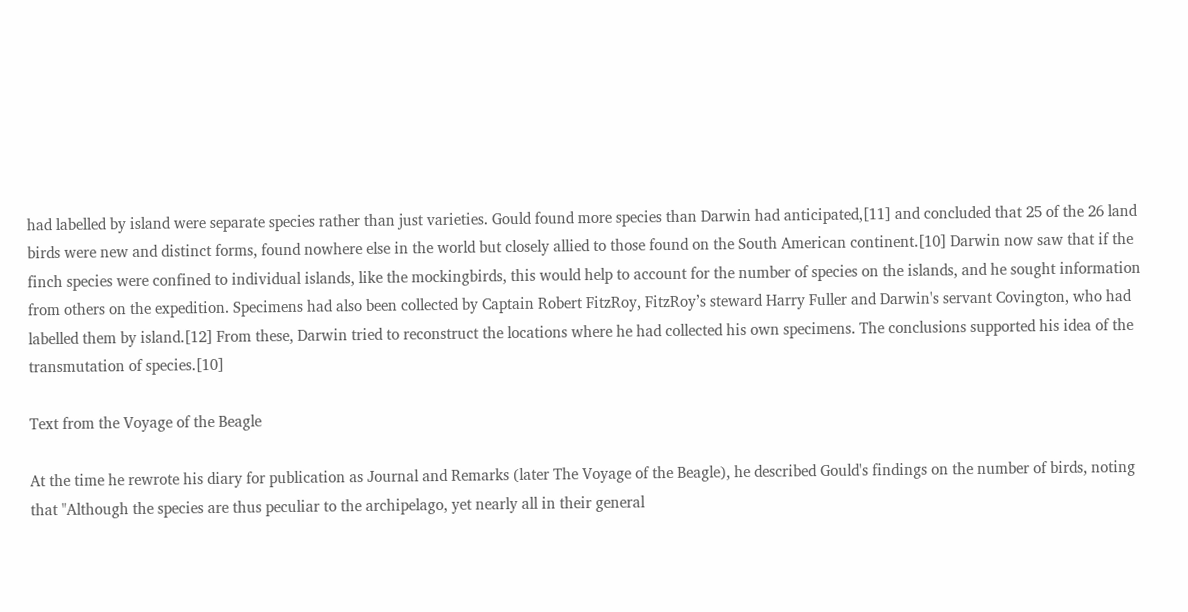had labelled by island were separate species rather than just varieties. Gould found more species than Darwin had anticipated,[11] and concluded that 25 of the 26 land birds were new and distinct forms, found nowhere else in the world but closely allied to those found on the South American continent.[10] Darwin now saw that if the finch species were confined to individual islands, like the mockingbirds, this would help to account for the number of species on the islands, and he sought information from others on the expedition. Specimens had also been collected by Captain Robert FitzRoy, FitzRoy’s steward Harry Fuller and Darwin's servant Covington, who had labelled them by island.[12] From these, Darwin tried to reconstruct the locations where he had collected his own specimens. The conclusions supported his idea of the transmutation of species.[10]

Text from the Voyage of the Beagle

At the time he rewrote his diary for publication as Journal and Remarks (later The Voyage of the Beagle), he described Gould's findings on the number of birds, noting that "Although the species are thus peculiar to the archipelago, yet nearly all in their general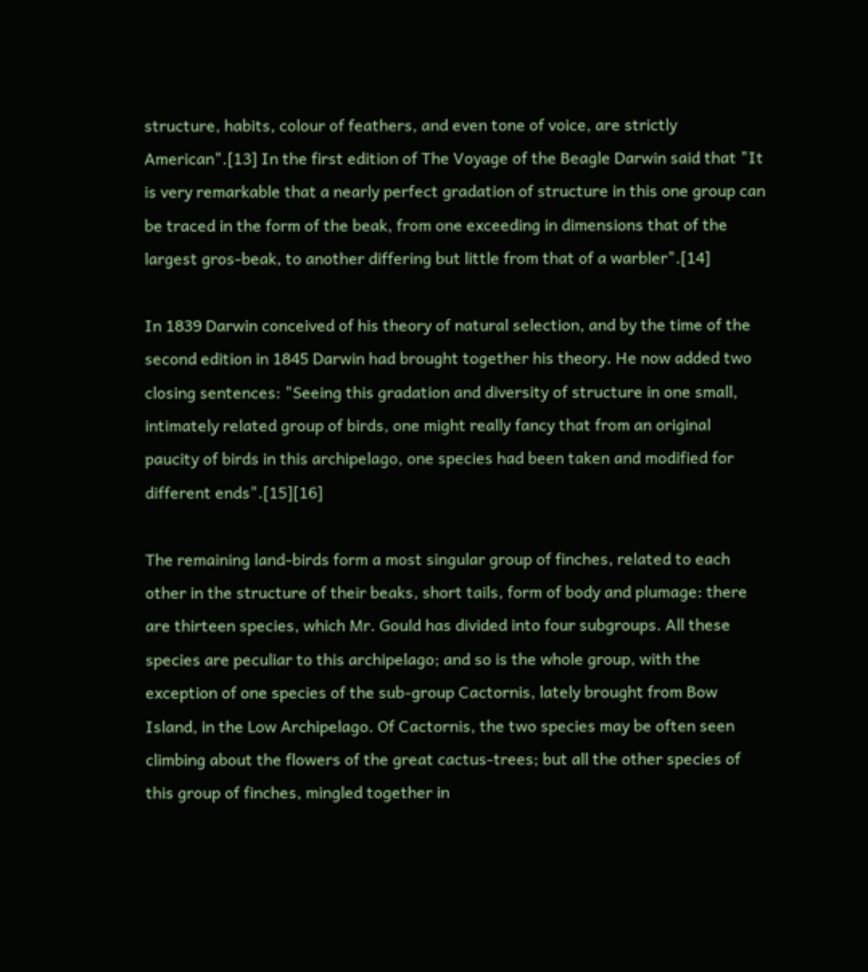structure, habits, colour of feathers, and even tone of voice, are strictly American".[13] In the first edition of The Voyage of the Beagle Darwin said that "It is very remarkable that a nearly perfect gradation of structure in this one group can be traced in the form of the beak, from one exceeding in dimensions that of the largest gros-beak, to another differing but little from that of a warbler".[14]

In 1839 Darwin conceived of his theory of natural selection, and by the time of the second edition in 1845 Darwin had brought together his theory. He now added two closing sentences: "Seeing this gradation and diversity of structure in one small, intimately related group of birds, one might really fancy that from an original paucity of birds in this archipelago, one species had been taken and modified for different ends".[15][16]

The remaining land-birds form a most singular group of finches, related to each other in the structure of their beaks, short tails, form of body and plumage: there are thirteen species, which Mr. Gould has divided into four subgroups. All these species are peculiar to this archipelago; and so is the whole group, with the exception of one species of the sub-group Cactornis, lately brought from Bow Island, in the Low Archipelago. Of Cactornis, the two species may be often seen climbing about the flowers of the great cactus-trees; but all the other species of this group of finches, mingled together in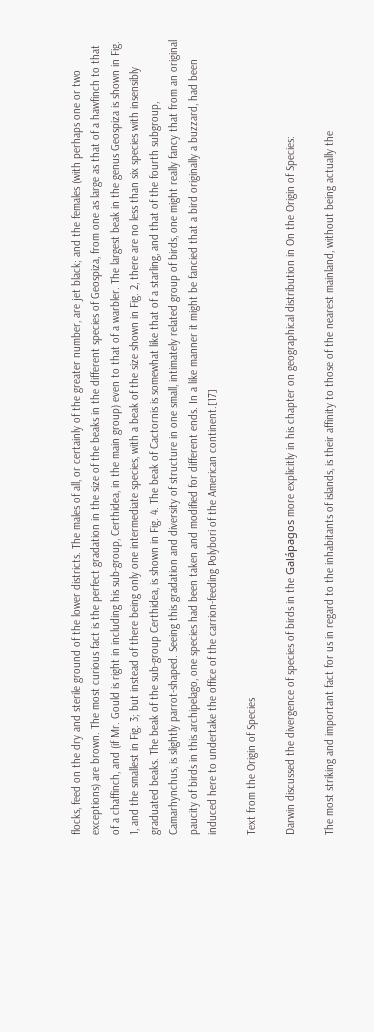flocks, feed on the dry and sterile ground of the lower districts. The males of all, or certainly of the greater number, are jet black; and the females (with perhaps one or two exceptions) are brown. The most curious fact is the perfect gradation in the size of the beaks in the different species of Geospiza, from one as large as that of a hawfinch to that of a chaffinch, and (if Mr. Gould is right in including his sub-group, Certhidea, in the main group) even to that of a warbler. The largest beak in the genus Geospiza is shown in Fig. 1, and the smallest in Fig. 3; but instead of there being only one intermediate species, with a beak of the size shown in Fig. 2, there are no less than six species with insensibly graduated beaks. The beak of the sub-group Certhidea, is shown in Fig. 4. The beak of Cactornis is somewhat like that of a starling, and that of the fourth subgroup, Camarhynchus, is slightly parrot-shaped. Seeing this gradation and diversity of structure in one small, intimately related group of birds, one might really fancy that from an original paucity of birds in this archipelago, one species had been taken and modified for different ends. In a like manner it might be fancied that a bird originally a buzzard, had been induced here to undertake the office of the carrion-feeding Polybori of the American continent.[17]

Text from the Origin of Species

Darwin discussed the divergence of species of birds in the Galápagos more explicitly in his chapter on geographical distribution in On the Origin of Species:

The most striking and important fact for us in regard to the inhabitants of islands, is their affinity to those of the nearest mainland, without being actually the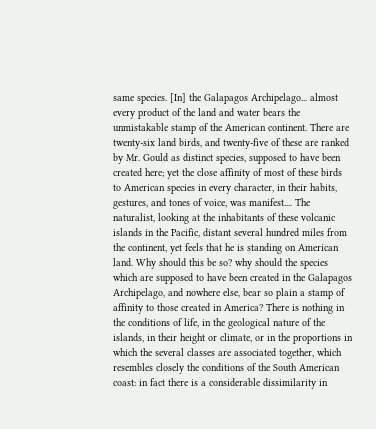same species. [In] the Galapagos Archipelago... almost every product of the land and water bears the unmistakable stamp of the American continent. There are twenty-six land birds, and twenty-five of these are ranked by Mr. Gould as distinct species, supposed to have been created here; yet the close affinity of most of these birds to American species in every character, in their habits, gestures, and tones of voice, was manifest.... The naturalist, looking at the inhabitants of these volcanic islands in the Pacific, distant several hundred miles from the continent, yet feels that he is standing on American land. Why should this be so? why should the species which are supposed to have been created in the Galapagos Archipelago, and nowhere else, bear so plain a stamp of affinity to those created in America? There is nothing in the conditions of life, in the geological nature of the islands, in their height or climate, or in the proportions in which the several classes are associated together, which resembles closely the conditions of the South American coast: in fact there is a considerable dissimilarity in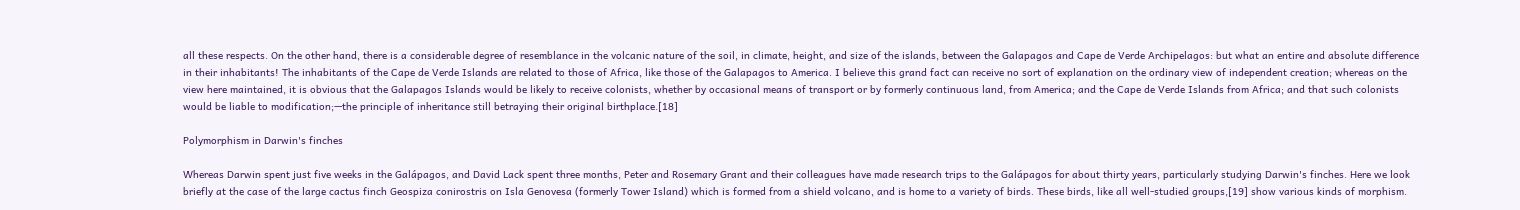all these respects. On the other hand, there is a considerable degree of resemblance in the volcanic nature of the soil, in climate, height, and size of the islands, between the Galapagos and Cape de Verde Archipelagos: but what an entire and absolute difference in their inhabitants! The inhabitants of the Cape de Verde Islands are related to those of Africa, like those of the Galapagos to America. I believe this grand fact can receive no sort of explanation on the ordinary view of independent creation; whereas on the view here maintained, it is obvious that the Galapagos Islands would be likely to receive colonists, whether by occasional means of transport or by formerly continuous land, from America; and the Cape de Verde Islands from Africa; and that such colonists would be liable to modification;—the principle of inheritance still betraying their original birthplace.[18]

Polymorphism in Darwin's finches

Whereas Darwin spent just five weeks in the Galápagos, and David Lack spent three months, Peter and Rosemary Grant and their colleagues have made research trips to the Galápagos for about thirty years, particularly studying Darwin's finches. Here we look briefly at the case of the large cactus finch Geospiza conirostris on Isla Genovesa (formerly Tower Island) which is formed from a shield volcano, and is home to a variety of birds. These birds, like all well-studied groups,[19] show various kinds of morphism.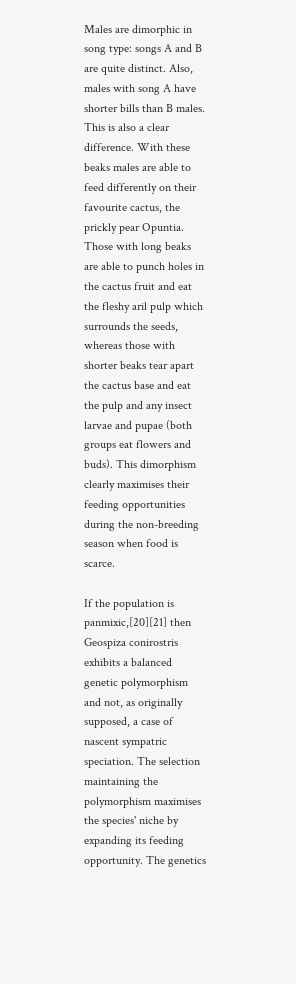Males are dimorphic in song type: songs A and B are quite distinct. Also, males with song A have shorter bills than B males. This is also a clear difference. With these beaks males are able to feed differently on their favourite cactus, the prickly pear Opuntia. Those with long beaks are able to punch holes in the cactus fruit and eat the fleshy aril pulp which surrounds the seeds, whereas those with shorter beaks tear apart the cactus base and eat the pulp and any insect larvae and pupae (both groups eat flowers and buds). This dimorphism clearly maximises their feeding opportunities during the non-breeding season when food is scarce.

If the population is panmixic,[20][21] then Geospiza conirostris exhibits a balanced genetic polymorphism and not, as originally supposed, a case of nascent sympatric speciation. The selection maintaining the polymorphism maximises the species' niche by expanding its feeding opportunity. The genetics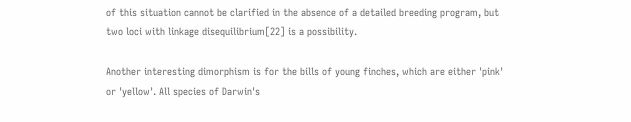of this situation cannot be clarified in the absence of a detailed breeding program, but two loci with linkage disequilibrium[22] is a possibility.

Another interesting dimorphism is for the bills of young finches, which are either 'pink' or 'yellow'. All species of Darwin's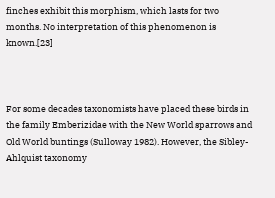finches exhibit this morphism, which lasts for two months. No interpretation of this phenomenon is known.[23]



For some decades taxonomists have placed these birds in the family Emberizidae with the New World sparrows and Old World buntings (Sulloway 1982). However, the Sibley-Ahlquist taxonomy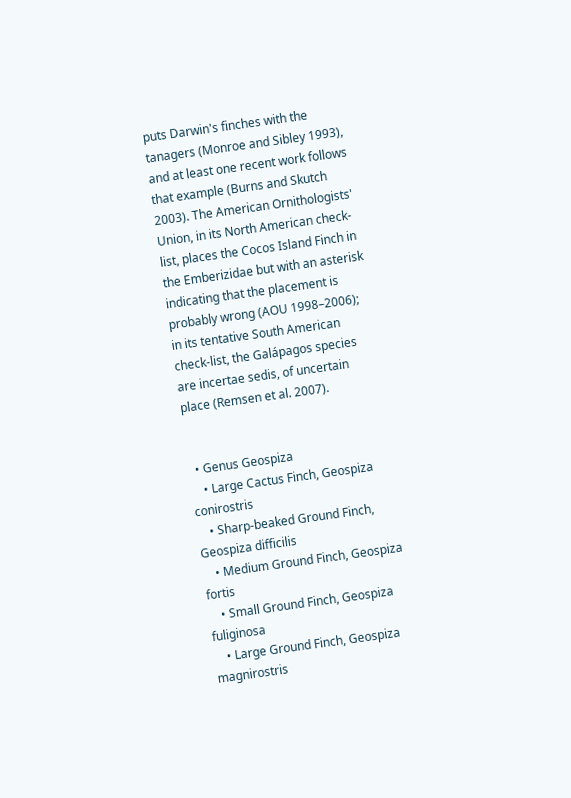puts Darwin's finches with the tanagers (Monroe and Sibley 1993), and at least one recent work follows that example (Burns and Skutch 2003). The American Ornithologists' Union, in its North American check-list, places the Cocos Island Finch in the Emberizidae but with an asterisk indicating that the placement is probably wrong (AOU 1998–2006); in its tentative South American check-list, the Galápagos species are incertae sedis, of uncertain place (Remsen et al. 2007).


  • Genus Geospiza
    • Large Cactus Finch, Geospiza conirostris
    • Sharp-beaked Ground Finch, Geospiza difficilis
    • Medium Ground Finch, Geospiza fortis
    • Small Ground Finch, Geospiza fuliginosa
    • Large Ground Finch, Geospiza magnirostris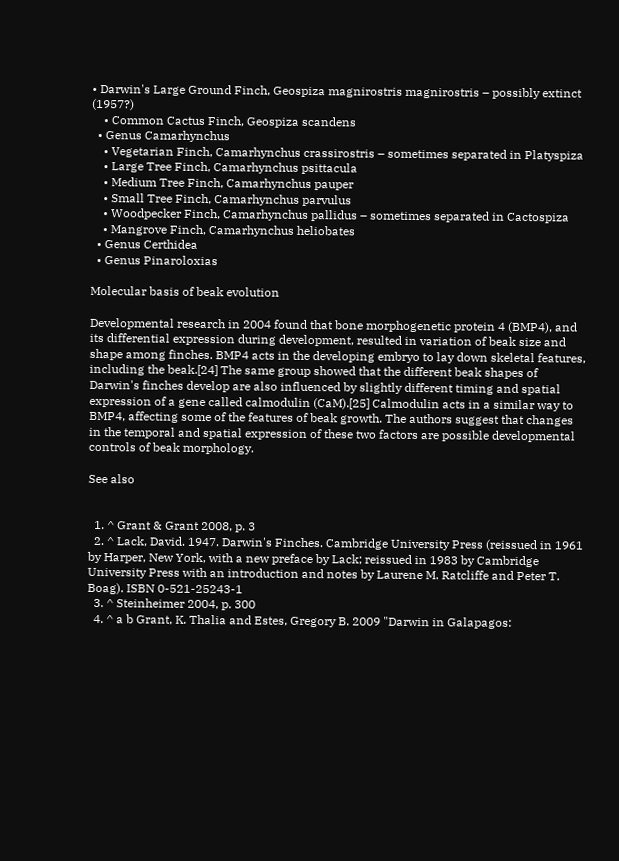• Darwin's Large Ground Finch, Geospiza magnirostris magnirostris – possibly extinct (1957?)
    • Common Cactus Finch, Geospiza scandens
  • Genus Camarhynchus
    • Vegetarian Finch, Camarhynchus crassirostris – sometimes separated in Platyspiza
    • Large Tree Finch, Camarhynchus psittacula
    • Medium Tree Finch, Camarhynchus pauper
    • Small Tree Finch, Camarhynchus parvulus
    • Woodpecker Finch, Camarhynchus pallidus – sometimes separated in Cactospiza
    • Mangrove Finch, Camarhynchus heliobates
  • Genus Certhidea
  • Genus Pinaroloxias

Molecular basis of beak evolution

Developmental research in 2004 found that bone morphogenetic protein 4 (BMP4), and its differential expression during development, resulted in variation of beak size and shape among finches. BMP4 acts in the developing embryo to lay down skeletal features, including the beak.[24] The same group showed that the different beak shapes of Darwin's finches develop are also influenced by slightly different timing and spatial expression of a gene called calmodulin (CaM).[25] Calmodulin acts in a similar way to BMP4, affecting some of the features of beak growth. The authors suggest that changes in the temporal and spatial expression of these two factors are possible developmental controls of beak morphology.

See also


  1. ^ Grant & Grant 2008, p. 3
  2. ^ Lack, David. 1947. Darwin's Finches. Cambridge University Press (reissued in 1961 by Harper, New York, with a new preface by Lack; reissued in 1983 by Cambridge University Press with an introduction and notes by Laurene M. Ratcliffe and Peter T. Boag). ISBN 0-521-25243-1
  3. ^ Steinheimer 2004, p. 300
  4. ^ a b Grant, K. Thalia and Estes, Gregory B. 2009 "Darwin in Galapagos: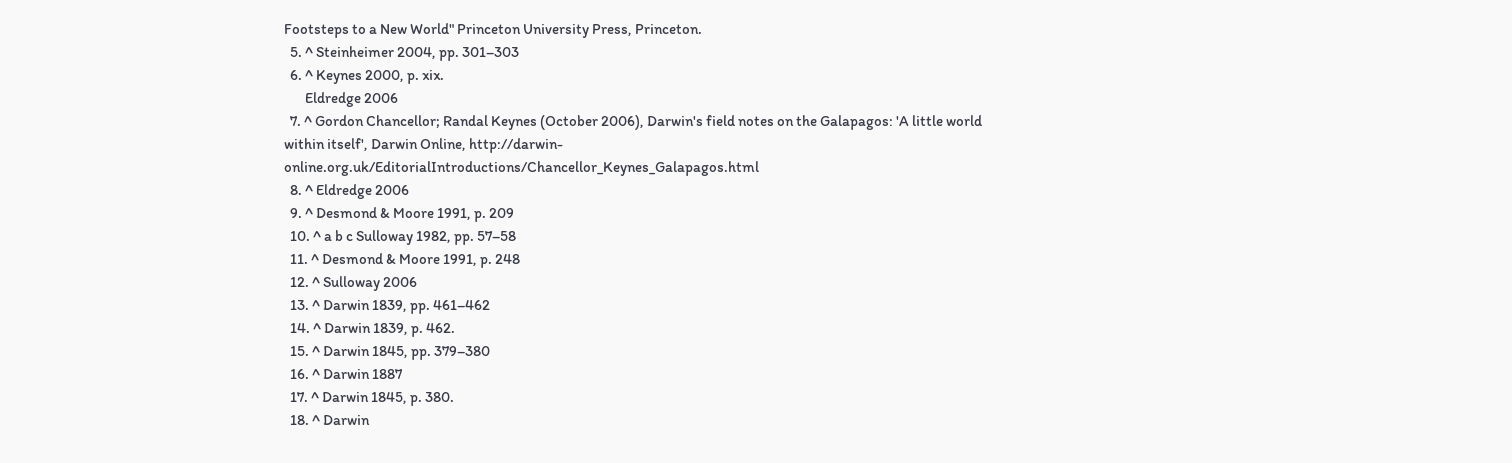Footsteps to a New World" Princeton University Press, Princeton.
  5. ^ Steinheimer 2004, pp. 301–303
  6. ^ Keynes 2000, p. xix.
       Eldredge 2006
  7. ^ Gordon Chancellor; Randal Keynes (October 2006), Darwin's field notes on the Galapagos: 'A little world within itself', Darwin Online, http://darwin-online.org.uk/EditorialIntroductions/Chancellor_Keynes_Galapagos.html
  8. ^ Eldredge 2006
  9. ^ Desmond & Moore 1991, p. 209
  10. ^ a b c Sulloway 1982, pp. 57–58
  11. ^ Desmond & Moore 1991, p. 248
  12. ^ Sulloway 2006
  13. ^ Darwin 1839, pp. 461–462
  14. ^ Darwin 1839, p. 462.
  15. ^ Darwin 1845, pp. 379–380
  16. ^ Darwin 1887
  17. ^ Darwin 1845, p. 380.
  18. ^ Darwin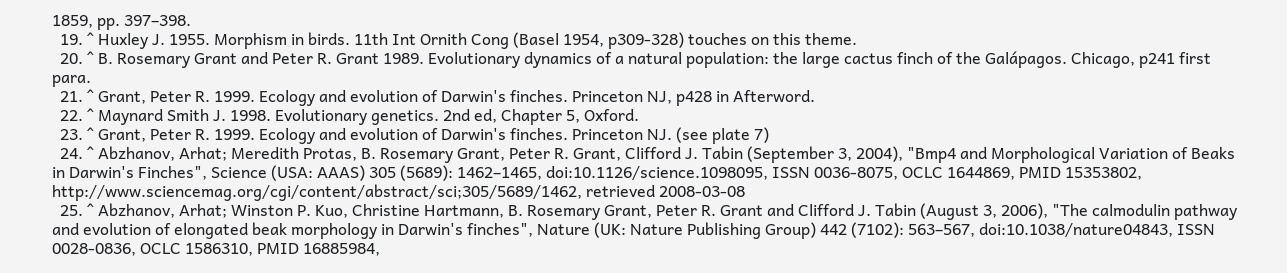1859, pp. 397–398.
  19. ^ Huxley J. 1955. Morphism in birds. 11th Int Ornith Cong (Basel 1954, p309-328) touches on this theme.
  20. ^ B. Rosemary Grant and Peter R. Grant 1989. Evolutionary dynamics of a natural population: the large cactus finch of the Galápagos. Chicago, p241 first para.
  21. ^ Grant, Peter R. 1999. Ecology and evolution of Darwin's finches. Princeton NJ, p428 in Afterword.
  22. ^ Maynard Smith J. 1998. Evolutionary genetics. 2nd ed, Chapter 5, Oxford.
  23. ^ Grant, Peter R. 1999. Ecology and evolution of Darwin's finches. Princeton NJ. (see plate 7)
  24. ^ Abzhanov, Arhat; Meredith Protas, B. Rosemary Grant, Peter R. Grant, Clifford J. Tabin (September 3, 2004), "Bmp4 and Morphological Variation of Beaks in Darwin's Finches", Science (USA: AAAS) 305 (5689): 1462–1465, doi:10.1126/science.1098095, ISSN 0036-8075, OCLC 1644869, PMID 15353802, http://www.sciencemag.org/cgi/content/abstract/sci;305/5689/1462, retrieved 2008-03-08
  25. ^ Abzhanov, Arhat; Winston P. Kuo, Christine Hartmann, B. Rosemary Grant, Peter R. Grant and Clifford J. Tabin (August 3, 2006), "The calmodulin pathway and evolution of elongated beak morphology in Darwin's finches", Nature (UK: Nature Publishing Group) 442 (7102): 563–567, doi:10.1038/nature04843, ISSN 0028-0836, OCLC 1586310, PMID 16885984,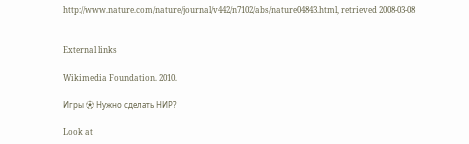http://www.nature.com/nature/journal/v442/n7102/abs/nature04843.html, retrieved 2008-03-08


External links

Wikimedia Foundation. 2010.

Игры ⚽ Нужно сделать НИР?

Look at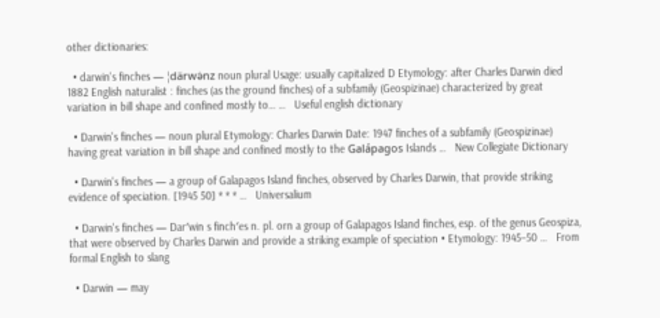other dictionaries:

  • darwin's finches — ¦därwə̇nz noun plural Usage: usually capitalized D Etymology: after Charles Darwin died 1882 English naturalist : finches (as the ground finches) of a subfamily (Geospizinae) characterized by great variation in bill shape and confined mostly to… …   Useful english dictionary

  • Darwin's finches — noun plural Etymology: Charles Darwin Date: 1947 finches of a subfamily (Geospizinae) having great variation in bill shape and confined mostly to the Galápagos Islands …   New Collegiate Dictionary

  • Darwin's finches — a group of Galapagos Island finches, observed by Charles Darwin, that provide striking evidence of speciation. [1945 50] * * * …   Universalium

  • Darwin's finches — Dar′win s finch′es n. pl. orn a group of Galapagos Island finches, esp. of the genus Geospiza, that were observed by Charles Darwin and provide a striking example of speciation • Etymology: 1945–50 …   From formal English to slang

  • Darwin — may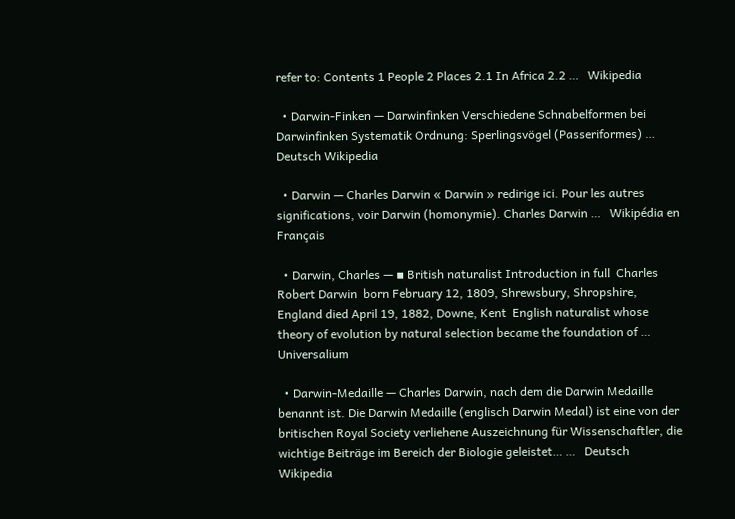refer to: Contents 1 People 2 Places 2.1 In Africa 2.2 …   Wikipedia

  • Darwin-Finken — Darwinfinken Verschiedene Schnabelformen bei Darwinfinken Systematik Ordnung: Sperlingsvögel (Passeriformes) …   Deutsch Wikipedia

  • Darwin — Charles Darwin « Darwin » redirige ici. Pour les autres significations, voir Darwin (homonymie). Charles Darwin …   Wikipédia en Français

  • Darwin, Charles — ▪ British naturalist Introduction in full  Charles Robert Darwin  born February 12, 1809, Shrewsbury, Shropshire, England died April 19, 1882, Downe, Kent  English naturalist whose theory of evolution by natural selection became the foundation of …   Universalium

  • Darwin-Medaille — Charles Darwin, nach dem die Darwin Medaille benannt ist. Die Darwin Medaille (englisch Darwin Medal) ist eine von der britischen Royal Society verliehene Auszeichnung für Wissenschaftler, die wichtige Beiträge im Bereich der Biologie geleistet… …   Deutsch Wikipedia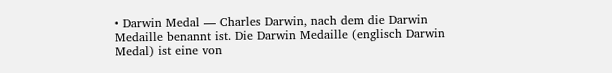• Darwin Medal — Charles Darwin, nach dem die Darwin Medaille benannt ist. Die Darwin Medaille (englisch Darwin Medal) ist eine von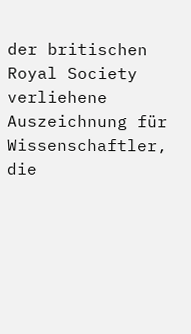der britischen Royal Society verliehene Auszeichnung für Wissenschaftler, die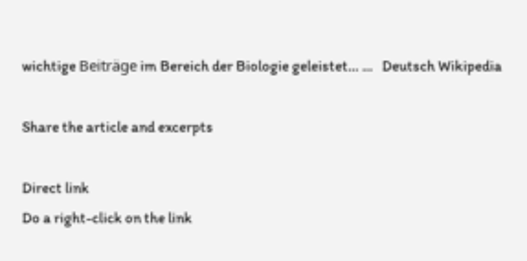wichtige Beiträge im Bereich der Biologie geleistet… …   Deutsch Wikipedia

Share the article and excerpts

Direct link
Do a right-click on the link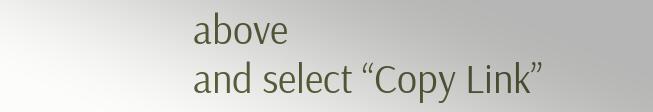above
and select “Copy Link”